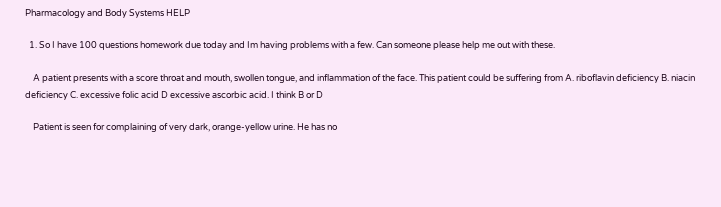Pharmacology and Body Systems HELP

  1. So I have 100 questions homework due today and Im having problems with a few. Can someone please help me out with these.

    A patient presents with a score throat and mouth, swollen tongue, and inflammation of the face. This patient could be suffering from A. riboflavin deficiency B. niacin deficiency C. excessive folic acid D excessive ascorbic acid. I think B or D

    Patient is seen for complaining of very dark, orange-yellow urine. He has no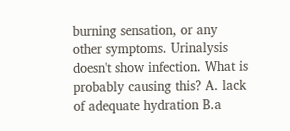burning sensation, or any other symptoms. Urinalysis doesn't show infection. What is probably causing this? A. lack of adequate hydration B.a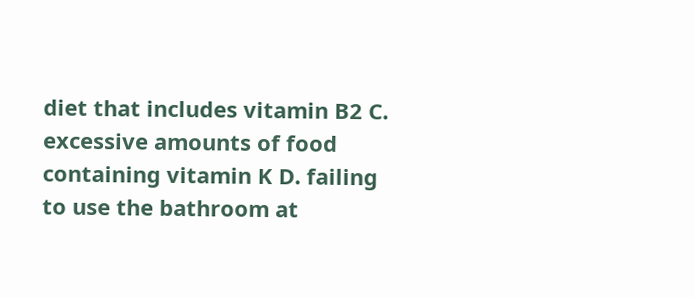diet that includes vitamin B2 C. excessive amounts of food containing vitamin K D. failing to use the bathroom at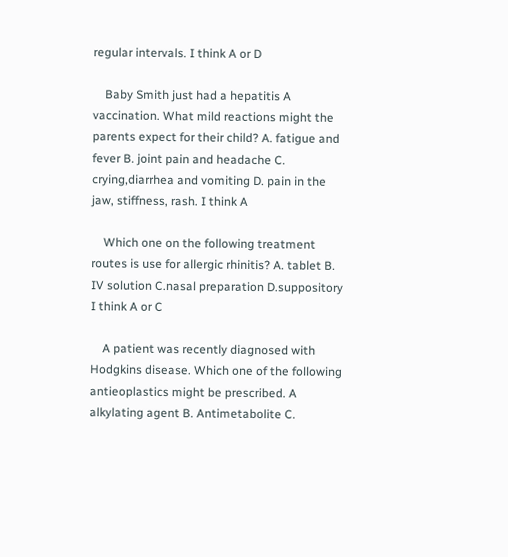regular intervals. I think A or D

    Baby Smith just had a hepatitis A vaccination. What mild reactions might the parents expect for their child? A. fatigue and fever B. joint pain and headache C. crying,diarrhea and vomiting D. pain in the jaw, stiffness, rash. I think A

    Which one on the following treatment routes is use for allergic rhinitis? A. tablet B. IV solution C.nasal preparation D.suppository I think A or C

    A patient was recently diagnosed with Hodgkins disease. Which one of the following antieoplastics might be prescribed. A alkylating agent B. Antimetabolite C.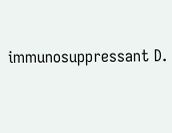immunosuppressant D.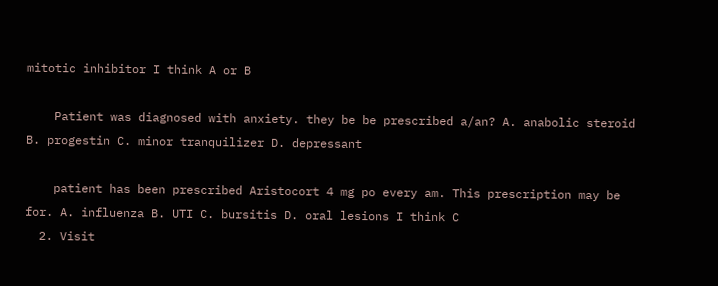mitotic inhibitor I think A or B

    Patient was diagnosed with anxiety. they be be prescribed a/an? A. anabolic steroid B. progestin C. minor tranquilizer D. depressant

    patient has been prescribed Aristocort 4 mg po every am. This prescription may be for. A. influenza B. UTI C. bursitis D. oral lesions I think C
  2. Visit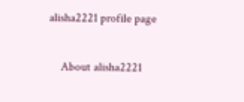alisha2221 profile page

    About alisha2221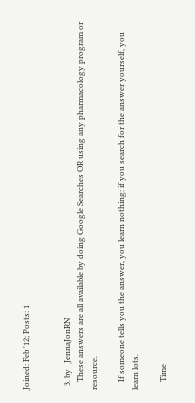Joined: Feb '12; Posts: 1


  3. by   JennaJonRN
    These answers are all available by doing Google Searches OR using any pharmacology program or resource.

    If someone tells you the answer, you learn nothing: if you search for the answer yourself, you learn lots.

    Time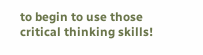to begin to use those critical thinking skills!